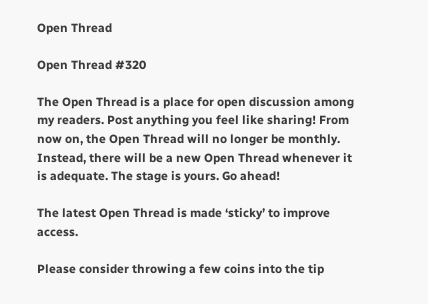Open Thread

Open Thread #320

The Open Thread is a place for open discussion among my readers. Post anything you feel like sharing! From now on, the Open Thread will no longer be monthly. Instead, there will be a new Open Thread whenever it is adequate. The stage is yours. Go ahead!

The latest Open Thread is made ‘sticky’ to improve access.

Please consider throwing a few coins into the tip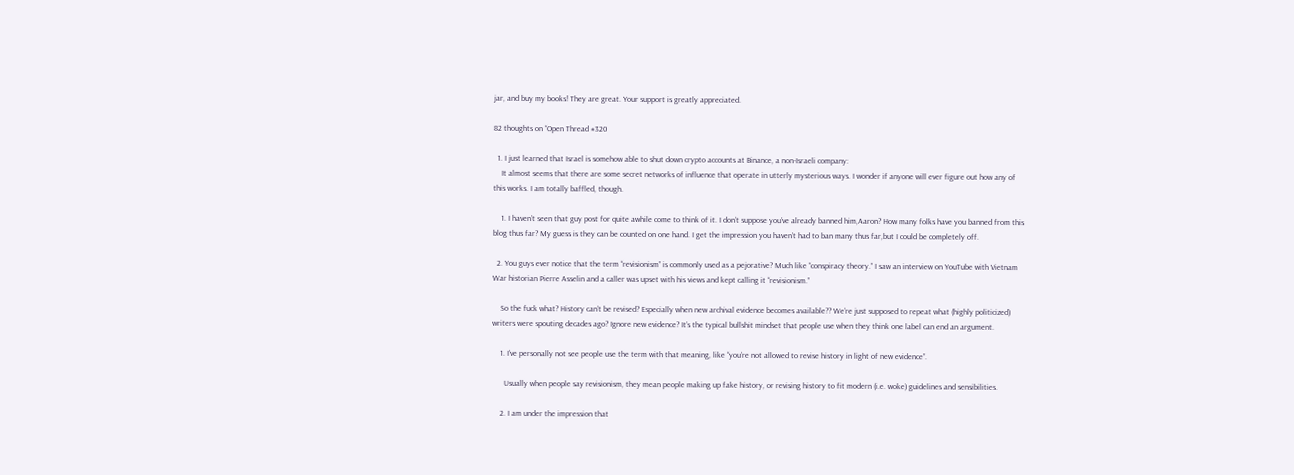jar, and buy my books! They are great. Your support is greatly appreciated.

82 thoughts on “Open Thread #320

  1. I just learned that Israel is somehow able to shut down crypto accounts at Binance, a non-Israeli company:
    It almost seems that there are some secret networks of influence that operate in utterly mysterious ways. I wonder if anyone will ever figure out how any of this works. I am totally baffled, though.

    1. I haven’t seen that guy post for quite awhile come to think of it. I don’t suppose you’ve already banned him,Aaron? How many folks have you banned from this blog thus far? My guess is they can be counted on one hand. I get the impression you haven’t had to ban many thus far,but I could be completely off.

  2. You guys ever notice that the term “revisionism” is commonly used as a pejorative? Much like “conspiracy theory.” I saw an interview on YouTube with Vietnam War historian Pierre Asselin and a caller was upset with his views and kept calling it “revisionism.”

    So the fuck what? History can’t be revised? Especially when new archival evidence becomes available?? We’re just supposed to repeat what (highly politicized) writers were spouting decades ago? Ignore new evidence? It’s the typical bullshit mindset that people use when they think one label can end an argument.

    1. I’ve personally not see people use the term with that meaning, like “you’re not allowed to revise history in light of new evidence”.

      Usually when people say revisionism, they mean people making up fake history, or revising history to fit modern (i.e. woke) guidelines and sensibilities.

    2. I am under the impression that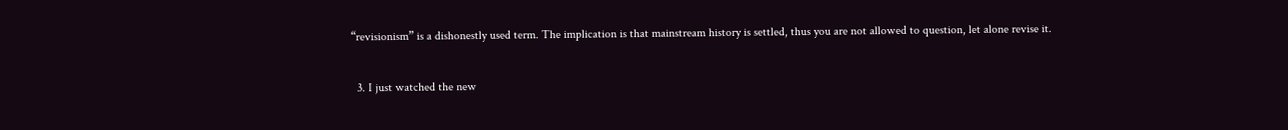“revisionism” is a dishonestly used term. The implication is that mainstream history is settled, thus you are not allowed to question, let alone revise it.

  3. I just watched the new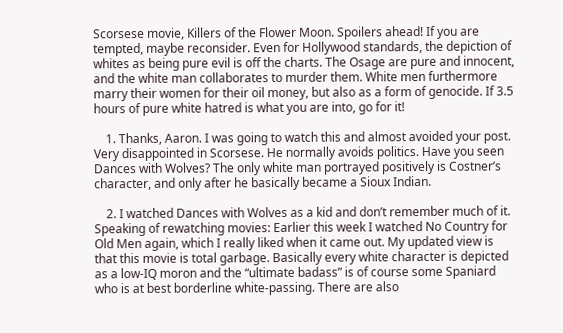Scorsese movie, Killers of the Flower Moon. Spoilers ahead! If you are tempted, maybe reconsider. Even for Hollywood standards, the depiction of whites as being pure evil is off the charts. The Osage are pure and innocent, and the white man collaborates to murder them. White men furthermore marry their women for their oil money, but also as a form of genocide. If 3.5 hours of pure white hatred is what you are into, go for it!

    1. Thanks, Aaron. I was going to watch this and almost avoided your post. Very disappointed in Scorsese. He normally avoids politics. Have you seen Dances with Wolves? The only white man portrayed positively is Costner’s character, and only after he basically became a Sioux Indian.

    2. I watched Dances with Wolves as a kid and don’t remember much of it. Speaking of rewatching movies: Earlier this week I watched No Country for Old Men again, which I really liked when it came out. My updated view is that this movie is total garbage. Basically every white character is depicted as a low-IQ moron and the “ultimate badass” is of course some Spaniard who is at best borderline white-passing. There are also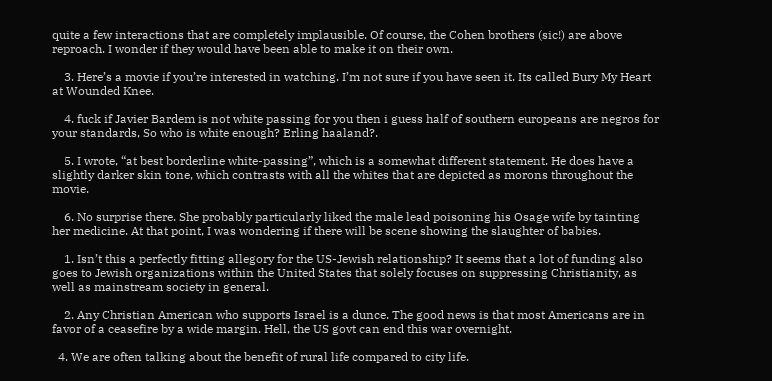quite a few interactions that are completely implausible. Of course, the Cohen brothers (sic!) are above reproach. I wonder if they would have been able to make it on their own.

    3. Here’s a movie if you’re interested in watching. I’m not sure if you have seen it. Its called Bury My Heart at Wounded Knee.

    4. fuck if Javier Bardem is not white passing for you then i guess half of southern europeans are negros for your standards, So who is white enough? Erling haaland?.

    5. I wrote, “at best borderline white-passing”, which is a somewhat different statement. He does have a slightly darker skin tone, which contrasts with all the whites that are depicted as morons throughout the movie.

    6. No surprise there. She probably particularly liked the male lead poisoning his Osage wife by tainting her medicine. At that point, I was wondering if there will be scene showing the slaughter of babies.

    1. Isn’t this a perfectly fitting allegory for the US-Jewish relationship? It seems that a lot of funding also goes to Jewish organizations within the United States that solely focuses on suppressing Christianity, as well as mainstream society in general.

    2. Any Christian American who supports Israel is a dunce. The good news is that most Americans are in favor of a ceasefire by a wide margin. Hell, the US govt can end this war overnight.

  4. We are often talking about the benefit of rural life compared to city life.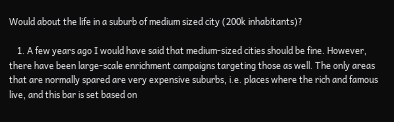Would about the life in a suburb of medium sized city (200k inhabitants)?

    1. A few years ago I would have said that medium-sized cities should be fine. However, there have been large-scale enrichment campaigns targeting those as well. The only areas that are normally spared are very expensive suburbs, i.e. places where the rich and famous live, and this bar is set based on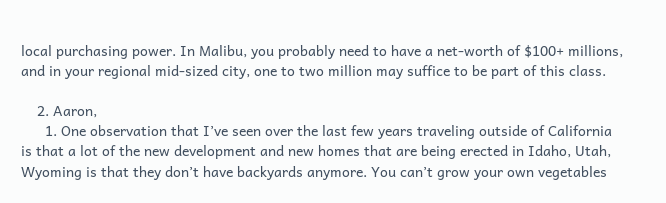local purchasing power. In Malibu, you probably need to have a net-worth of $100+ millions, and in your regional mid-sized city, one to two million may suffice to be part of this class.

    2. Aaron,
      1. One observation that I’ve seen over the last few years traveling outside of California is that a lot of the new development and new homes that are being erected in Idaho, Utah, Wyoming is that they don’t have backyards anymore. You can’t grow your own vegetables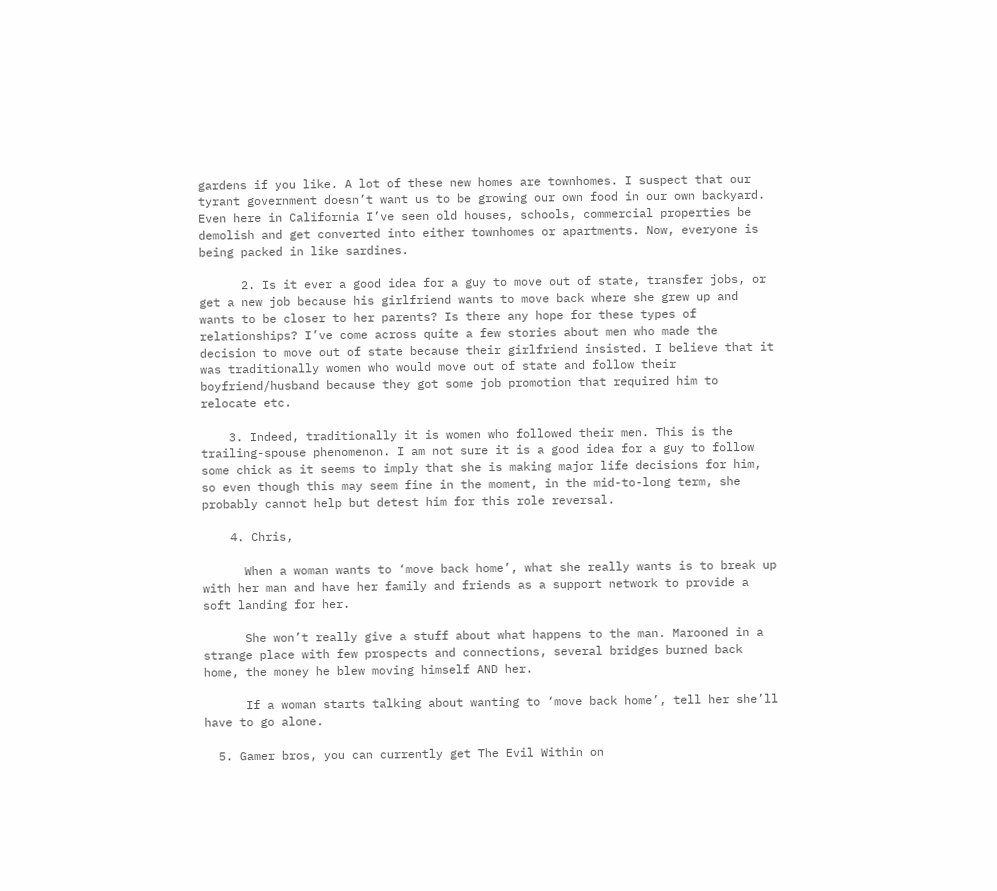gardens if you like. A lot of these new homes are townhomes. I suspect that our tyrant government doesn’t want us to be growing our own food in our own backyard. Even here in California I’ve seen old houses, schools, commercial properties be demolish and get converted into either townhomes or apartments. Now, everyone is being packed in like sardines.

      2. Is it ever a good idea for a guy to move out of state, transfer jobs, or get a new job because his girlfriend wants to move back where she grew up and wants to be closer to her parents? Is there any hope for these types of relationships? I’ve come across quite a few stories about men who made the decision to move out of state because their girlfriend insisted. I believe that it was traditionally women who would move out of state and follow their boyfriend/husband because they got some job promotion that required him to relocate etc.

    3. Indeed, traditionally it is women who followed their men. This is the trailing-spouse phenomenon. I am not sure it is a good idea for a guy to follow some chick as it seems to imply that she is making major life decisions for him, so even though this may seem fine in the moment, in the mid-to-long term, she probably cannot help but detest him for this role reversal.

    4. Chris,

      When a woman wants to ‘move back home’, what she really wants is to break up with her man and have her family and friends as a support network to provide a soft landing for her.

      She won’t really give a stuff about what happens to the man. Marooned in a strange place with few prospects and connections, several bridges burned back home, the money he blew moving himself AND her.

      If a woman starts talking about wanting to ‘move back home’, tell her she’ll have to go alone.

  5. Gamer bros, you can currently get The Evil Within on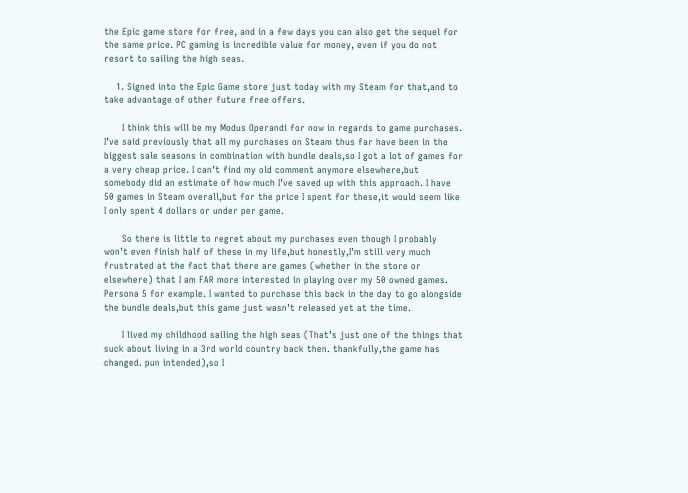the Epic game store for free, and in a few days you can also get the sequel for the same price. PC gaming is incredible value for money, even if you do not resort to sailing the high seas.

    1. Signed into the Epic Game store just today with my Steam for that,and to take advantage of other future free offers.

      I think this will be my Modus Operandi for now in regards to game purchases. I’ve said previously that all my purchases on Steam thus far have been in the biggest sale seasons in combination with bundle deals,so I got a lot of games for a very cheap price. I can’t find my old comment anymore elsewhere,but somebody did an estimate of how much I’ve saved up with this approach. I have 50 games in Steam overall,but for the price I spent for these,it would seem like I only spent 4 dollars or under per game.

      So there is little to regret about my purchases even though I probably won’t even finish half of these in my life,but honestly,I’m still very much frustrated at the fact that there are games (whether in the store or elsewhere) that I am FAR more interested in playing over my 50 owned games. Persona 5 for example. I wanted to purchase this back in the day to go alongside the bundle deals,but this game just wasn’t released yet at the time.

      I lived my childhood sailing the high seas (That’s just one of the things that suck about living in a 3rd world country back then. thankfully,the game has changed. pun intended),so I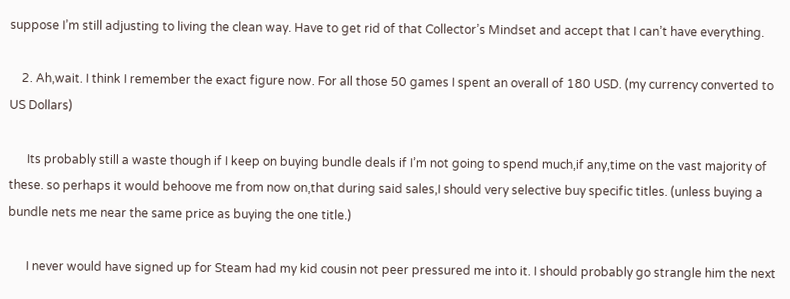suppose I’m still adjusting to living the clean way. Have to get rid of that Collector’s Mindset and accept that I can’t have everything.

    2. Ah,wait. I think I remember the exact figure now. For all those 50 games I spent an overall of 180 USD. (my currency converted to US Dollars)

      Its probably still a waste though if I keep on buying bundle deals if I’m not going to spend much,if any,time on the vast majority of these. so perhaps it would behoove me from now on,that during said sales,I should very selective buy specific titles. (unless buying a bundle nets me near the same price as buying the one title.)

      I never would have signed up for Steam had my kid cousin not peer pressured me into it. I should probably go strangle him the next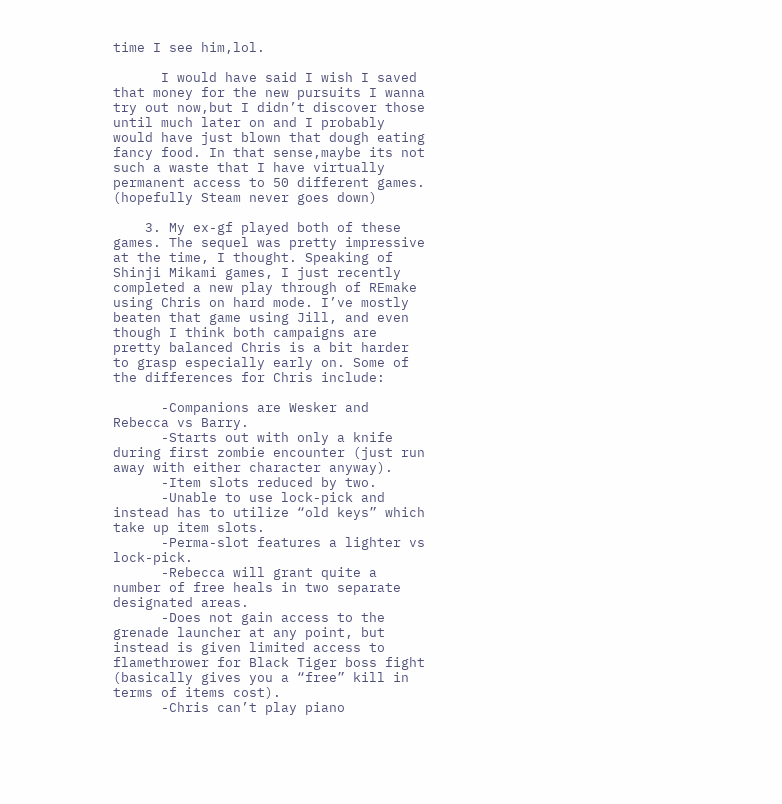time I see him,lol.

      I would have said I wish I saved that money for the new pursuits I wanna try out now,but I didn’t discover those until much later on and I probably would have just blown that dough eating fancy food. In that sense,maybe its not such a waste that I have virtually permanent access to 50 different games. (hopefully Steam never goes down)

    3. My ex-gf played both of these games. The sequel was pretty impressive at the time, I thought. Speaking of Shinji Mikami games, I just recently completed a new play through of REmake using Chris on hard mode. I’ve mostly beaten that game using Jill, and even though I think both campaigns are pretty balanced Chris is a bit harder to grasp especially early on. Some of the differences for Chris include:

      -Companions are Wesker and Rebecca vs Barry.
      -Starts out with only a knife during first zombie encounter (just run away with either character anyway).
      -Item slots reduced by two.
      -Unable to use lock-pick and instead has to utilize “old keys” which take up item slots.
      -Perma-slot features a lighter vs lock-pick.
      -Rebecca will grant quite a number of free heals in two separate designated areas.
      -Does not gain access to the grenade launcher at any point, but instead is given limited access to flamethrower for Black Tiger boss fight (basically gives you a “free” kill in terms of items cost).
      -Chris can’t play piano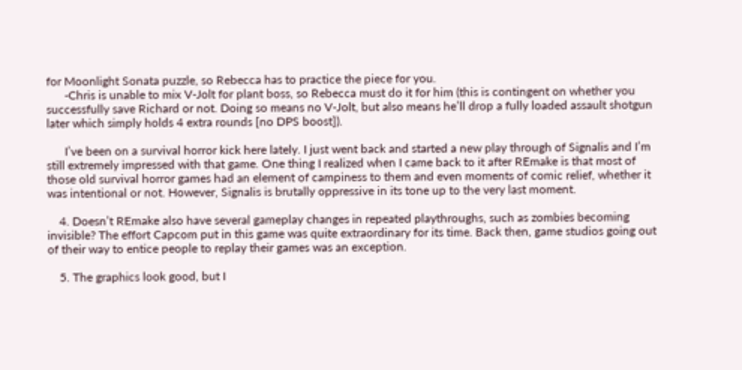for Moonlight Sonata puzzle, so Rebecca has to practice the piece for you.
      -Chris is unable to mix V-Jolt for plant boss, so Rebecca must do it for him (this is contingent on whether you successfully save Richard or not. Doing so means no V-Jolt, but also means he’ll drop a fully loaded assault shotgun later which simply holds 4 extra rounds [no DPS boost]).

      I’ve been on a survival horror kick here lately. I just went back and started a new play through of Signalis and I’m still extremely impressed with that game. One thing I realized when I came back to it after REmake is that most of those old survival horror games had an element of campiness to them and even moments of comic relief, whether it was intentional or not. However, Signalis is brutally oppressive in its tone up to the very last moment.

    4. Doesn’t REmake also have several gameplay changes in repeated playthroughs, such as zombies becoming invisible? The effort Capcom put in this game was quite extraordinary for its time. Back then, game studios going out of their way to entice people to replay their games was an exception.

    5. The graphics look good, but I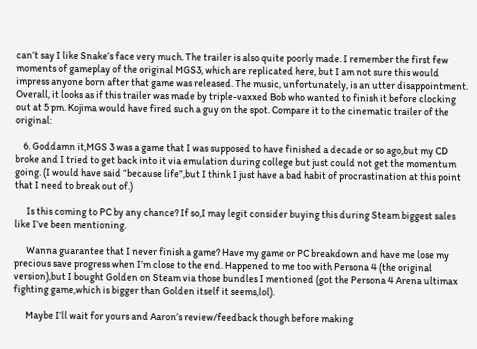can’t say I like Snake’s face very much. The trailer is also quite poorly made. I remember the first few moments of gameplay of the original MGS3, which are replicated here, but I am not sure this would impress anyone born after that game was released. The music, unfortunately, is an utter disappointment. Overall, it looks as if this trailer was made by triple-vaxxed Bob who wanted to finish it before clocking out at 5 pm. Kojima would have fired such a guy on the spot. Compare it to the cinematic trailer of the original:

    6. Goddamn it,MGS 3 was a game that I was supposed to have finished a decade or so ago,but my CD broke and I tried to get back into it via emulation during college but just could not get the momentum going. (I would have said “because life”,but I think I just have a bad habit of procrastination at this point that I need to break out of.)

      Is this coming to PC by any chance? If so,I may legit consider buying this during Steam biggest sales like I’ve been mentioning.

      Wanna guarantee that I never finish a game? Have my game or PC breakdown and have me lose my precious save progress when I’m close to the end. Happened to me too with Persona 4 (the original version),but I bought Golden on Steam via those bundles I mentioned (got the Persona 4 Arena ultimax fighting game,which is bigger than Golden itself it seems,lol).

      Maybe I’ll wait for yours and Aaron’s review/feedback though before making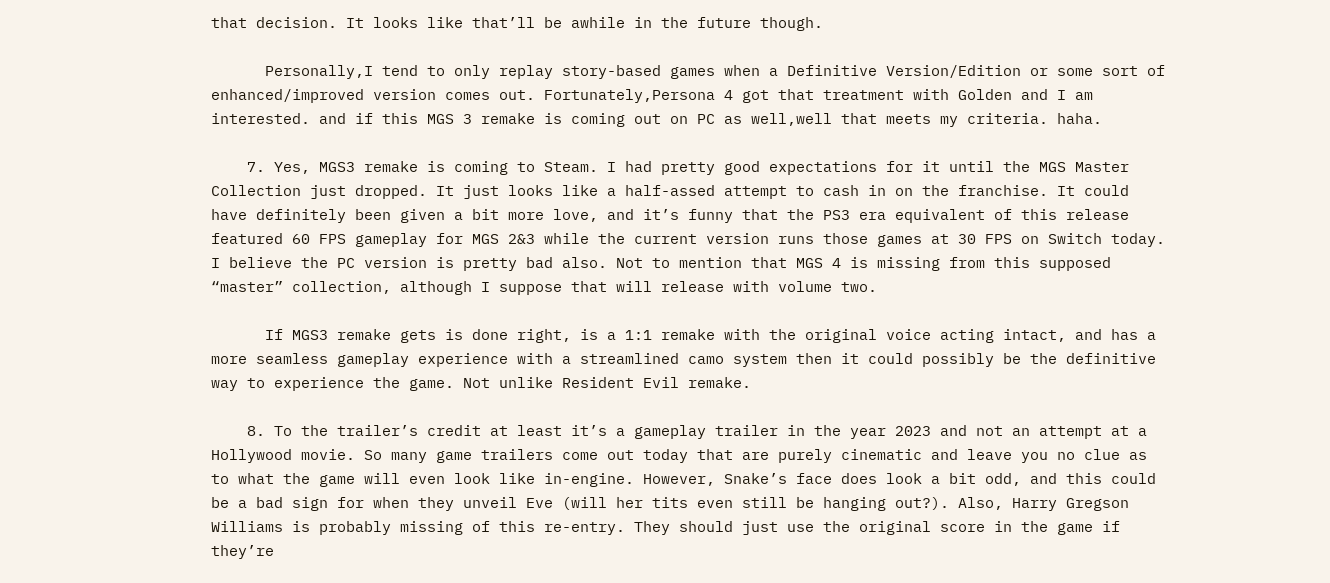that decision. It looks like that’ll be awhile in the future though.

      Personally,I tend to only replay story-based games when a Definitive Version/Edition or some sort of enhanced/improved version comes out. Fortunately,Persona 4 got that treatment with Golden and I am interested. and if this MGS 3 remake is coming out on PC as well,well that meets my criteria. haha.

    7. Yes, MGS3 remake is coming to Steam. I had pretty good expectations for it until the MGS Master Collection just dropped. It just looks like a half-assed attempt to cash in on the franchise. It could have definitely been given a bit more love, and it’s funny that the PS3 era equivalent of this release featured 60 FPS gameplay for MGS 2&3 while the current version runs those games at 30 FPS on Switch today. I believe the PC version is pretty bad also. Not to mention that MGS 4 is missing from this supposed “master” collection, although I suppose that will release with volume two.

      If MGS3 remake gets is done right, is a 1:1 remake with the original voice acting intact, and has a more seamless gameplay experience with a streamlined camo system then it could possibly be the definitive way to experience the game. Not unlike Resident Evil remake.

    8. To the trailer’s credit at least it’s a gameplay trailer in the year 2023 and not an attempt at a Hollywood movie. So many game trailers come out today that are purely cinematic and leave you no clue as to what the game will even look like in-engine. However, Snake’s face does look a bit odd, and this could be a bad sign for when they unveil Eve (will her tits even still be hanging out?). Also, Harry Gregson Williams is probably missing of this re-entry. They should just use the original score in the game if they’re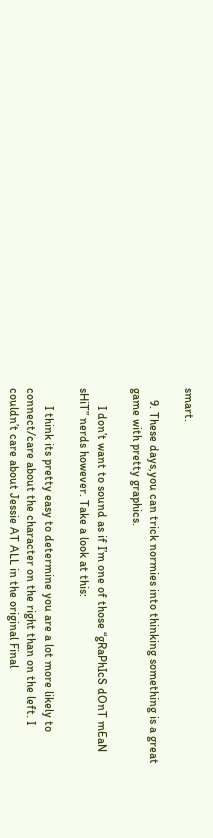smart.

    9. These days,you can trick normies into thinking something is a great game with pretty graphics.

      I don’t want to sound as if I’m one of those “gRaPhIcS dOnT mEaN sHiT” nerds however. Take a look at this:

      I think its pretty easy to determine you are a lot more likely to connect/care about the character on the right than on the left. I couldn’t care about Jessie AT ALL in the original Final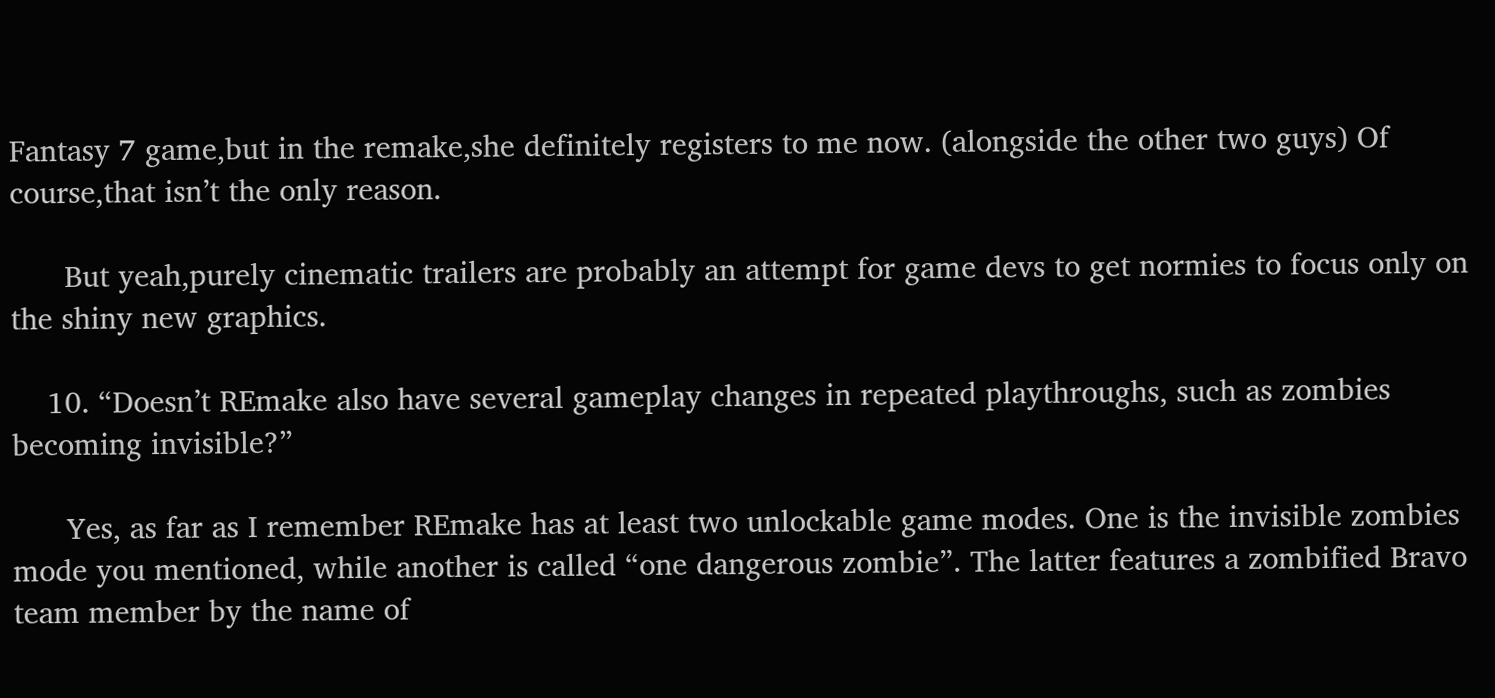Fantasy 7 game,but in the remake,she definitely registers to me now. (alongside the other two guys) Of course,that isn’t the only reason.

      But yeah,purely cinematic trailers are probably an attempt for game devs to get normies to focus only on the shiny new graphics.

    10. “Doesn’t REmake also have several gameplay changes in repeated playthroughs, such as zombies becoming invisible?”

      Yes, as far as I remember REmake has at least two unlockable game modes. One is the invisible zombies mode you mentioned, while another is called “one dangerous zombie”. The latter features a zombified Bravo team member by the name of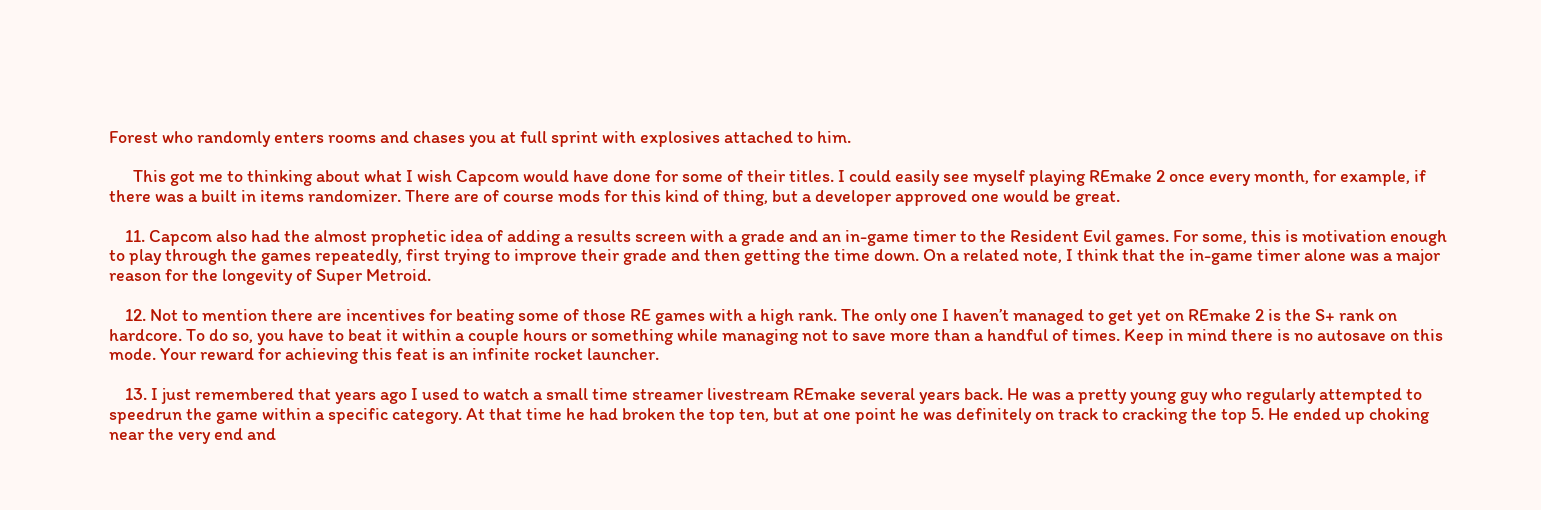Forest who randomly enters rooms and chases you at full sprint with explosives attached to him.

      This got me to thinking about what I wish Capcom would have done for some of their titles. I could easily see myself playing REmake 2 once every month, for example, if there was a built in items randomizer. There are of course mods for this kind of thing, but a developer approved one would be great.

    11. Capcom also had the almost prophetic idea of adding a results screen with a grade and an in-game timer to the Resident Evil games. For some, this is motivation enough to play through the games repeatedly, first trying to improve their grade and then getting the time down. On a related note, I think that the in-game timer alone was a major reason for the longevity of Super Metroid.

    12. Not to mention there are incentives for beating some of those RE games with a high rank. The only one I haven’t managed to get yet on REmake 2 is the S+ rank on hardcore. To do so, you have to beat it within a couple hours or something while managing not to save more than a handful of times. Keep in mind there is no autosave on this mode. Your reward for achieving this feat is an infinite rocket launcher.

    13. I just remembered that years ago I used to watch a small time streamer livestream REmake several years back. He was a pretty young guy who regularly attempted to speedrun the game within a specific category. At that time he had broken the top ten, but at one point he was definitely on track to cracking the top 5. He ended up choking near the very end and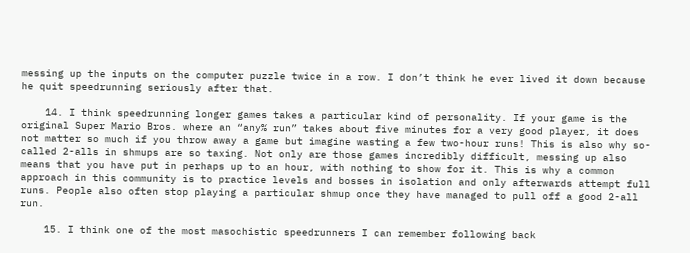messing up the inputs on the computer puzzle twice in a row. I don’t think he ever lived it down because he quit speedrunning seriously after that.

    14. I think speedrunning longer games takes a particular kind of personality. If your game is the original Super Mario Bros. where an “any% run” takes about five minutes for a very good player, it does not matter so much if you throw away a game but imagine wasting a few two-hour runs! This is also why so-called 2-alls in shmups are so taxing. Not only are those games incredibly difficult, messing up also means that you have put in perhaps up to an hour, with nothing to show for it. This is why a common approach in this community is to practice levels and bosses in isolation and only afterwards attempt full runs. People also often stop playing a particular shmup once they have managed to pull off a good 2-all run.

    15. I think one of the most masochistic speedrunners I can remember following back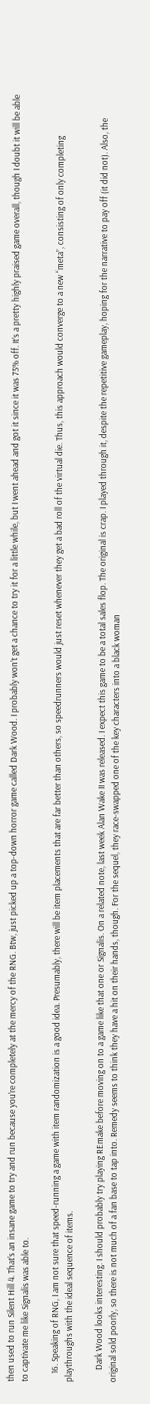then used to run Silent Hill 4. That’s an insane game to try and run because you’re completely at the mercy of the RNG. Btw, just picked up a top-down horror game called Dark Wood. I probably won’t get a chance to try it for a little while, but I went ahead and got it since it was 75% off. It’s a pretty highly praised game overall, though I doubt it will be able to captivate me like Signalis was able to.

    16. Speaking of RNG, I am not sure that speed-running a game with item randomization is a good idea. Presumably, there will be item placements that are far better than others, so speedrunners would just reset whenever they get a bad roll of the virtual die. Thus, this approach would converge to a new “meta”, consisting of only completing playthroughs with the ideal sequence of items.

      Dark Wood looks interesting. I should probably try playing REmake before moving on to a game like that one or Signalis. On a related note, last week Alan Wake II was released. I expect this game to be a total sales flop. The original is crap. I played through it, despite the repetitive gameplay, hoping for the narrative to pay off (it did not). Also, the original sold poorly, so there is not much of a fan base to tap into. Remedy seems to think they have a hit on their hands, though. For the sequel, they race-swapped one of the key characters into a black woman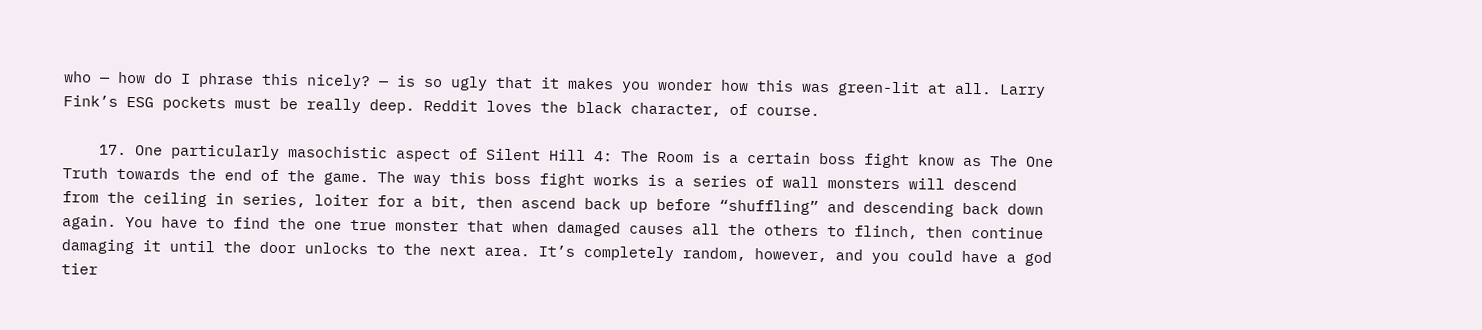who — how do I phrase this nicely? — is so ugly that it makes you wonder how this was green-lit at all. Larry Fink’s ESG pockets must be really deep. Reddit loves the black character, of course.

    17. One particularly masochistic aspect of Silent Hill 4: The Room is a certain boss fight know as The One Truth towards the end of the game. The way this boss fight works is a series of wall monsters will descend from the ceiling in series, loiter for a bit, then ascend back up before “shuffling” and descending back down again. You have to find the one true monster that when damaged causes all the others to flinch, then continue damaging it until the door unlocks to the next area. It’s completely random, however, and you could have a god tier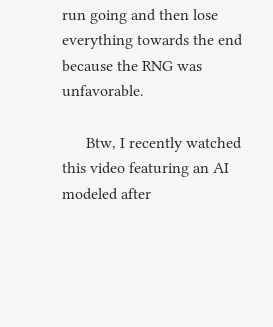run going and then lose everything towards the end because the RNG was unfavorable.

      Btw, I recently watched this video featuring an AI modeled after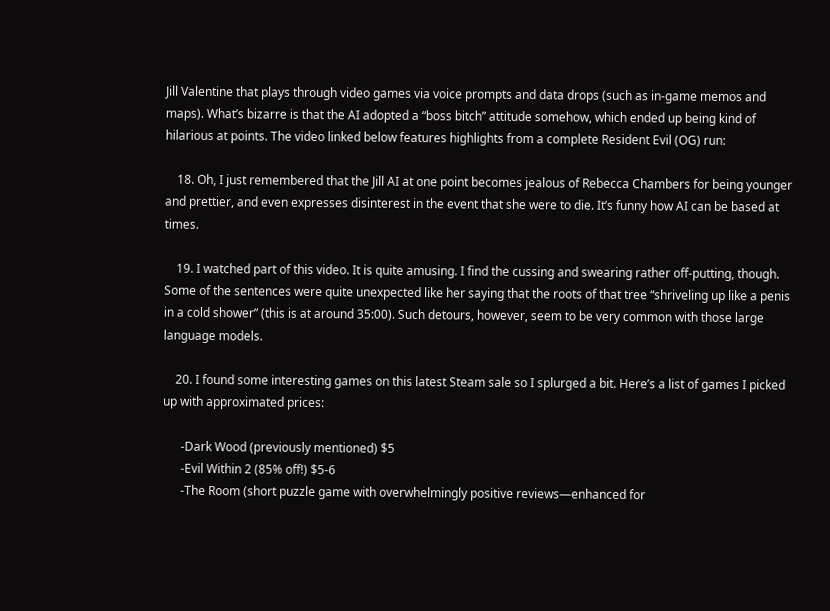Jill Valentine that plays through video games via voice prompts and data drops (such as in-game memos and maps). What’s bizarre is that the AI adopted a “boss bitch” attitude somehow, which ended up being kind of hilarious at points. The video linked below features highlights from a complete Resident Evil (OG) run:

    18. Oh, I just remembered that the Jill AI at one point becomes jealous of Rebecca Chambers for being younger and prettier, and even expresses disinterest in the event that she were to die. It’s funny how AI can be based at times.

    19. I watched part of this video. It is quite amusing. I find the cussing and swearing rather off-putting, though. Some of the sentences were quite unexpected like her saying that the roots of that tree “shriveling up like a penis in a cold shower” (this is at around 35:00). Such detours, however, seem to be very common with those large language models.

    20. I found some interesting games on this latest Steam sale so I splurged a bit. Here’s a list of games I picked up with approximated prices:

      -Dark Wood (previously mentioned) $5
      -Evil Within 2 (85% off!) $5-6
      -The Room (short puzzle game with overwhelmingly positive reviews—enhanced for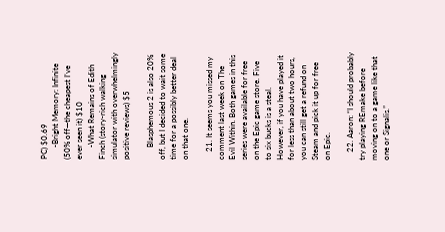PC) $0.69
      -Bright Memory: Infinite (50% off—the cheapest I’ve ever seen it) $10
      -What Remains of Edith Finch (story-rich walking simulator with overwhelmingly positive reviews) $5

      Blasphemous 2 is also 20% off, but I decided to wait some time for a possibly better deal on that one.

    21. It seems you missed my comment last week on The Evil Within. Both games in this series were available for free on the Epic game store. Five to six bucks is a steal. However, if you have played it for less than about two hours, you can still get a refund on Steam and pick it up for free on Epic.

    22. Aaron: “I should probably try playing REmake before moving on to a game like that one or Signalis.”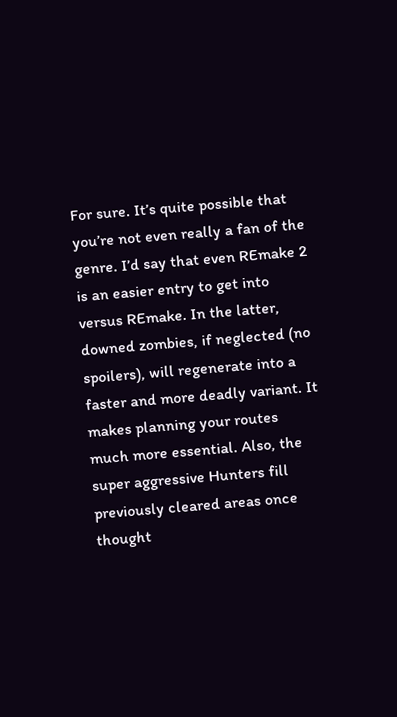For sure. It’s quite possible that you’re not even really a fan of the genre. I’d say that even REmake 2 is an easier entry to get into versus REmake. In the latter, downed zombies, if neglected (no spoilers), will regenerate into a faster and more deadly variant. It makes planning your routes much more essential. Also, the super aggressive Hunters fill previously cleared areas once thought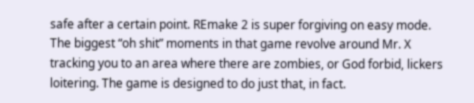safe after a certain point. REmake 2 is super forgiving on easy mode. The biggest “oh shit” moments in that game revolve around Mr. X tracking you to an area where there are zombies, or God forbid, lickers loitering. The game is designed to do just that, in fact.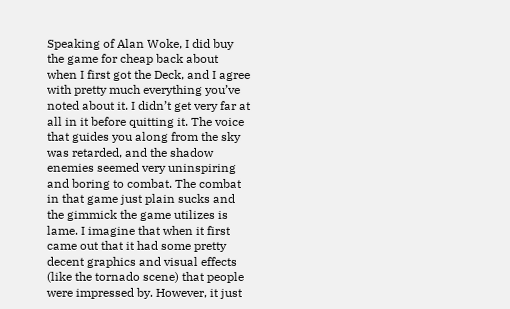Speaking of Alan Woke, I did buy the game for cheap back about when I first got the Deck, and I agree with pretty much everything you’ve noted about it. I didn’t get very far at all in it before quitting it. The voice that guides you along from the sky was retarded, and the shadow enemies seemed very uninspiring and boring to combat. The combat in that game just plain sucks and the gimmick the game utilizes is lame. I imagine that when it first came out that it had some pretty decent graphics and visual effects (like the tornado scene) that people were impressed by. However, it just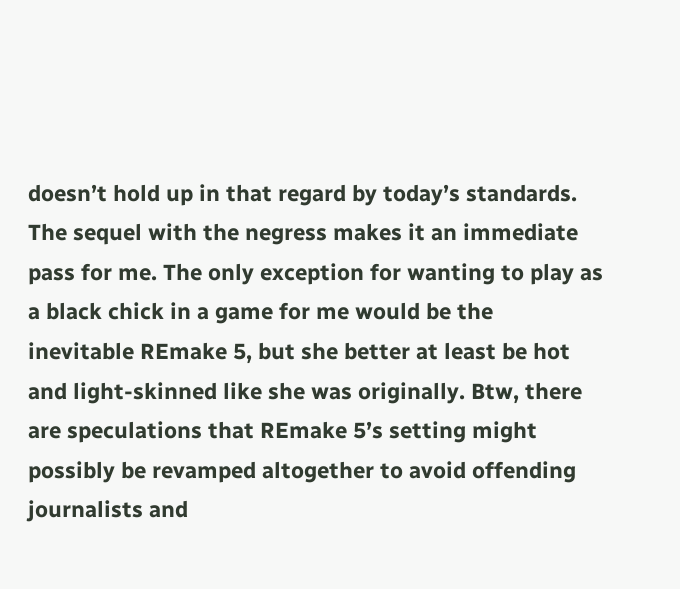doesn’t hold up in that regard by today’s standards. The sequel with the negress makes it an immediate pass for me. The only exception for wanting to play as a black chick in a game for me would be the inevitable REmake 5, but she better at least be hot and light-skinned like she was originally. Btw, there are speculations that REmake 5’s setting might possibly be revamped altogether to avoid offending journalists and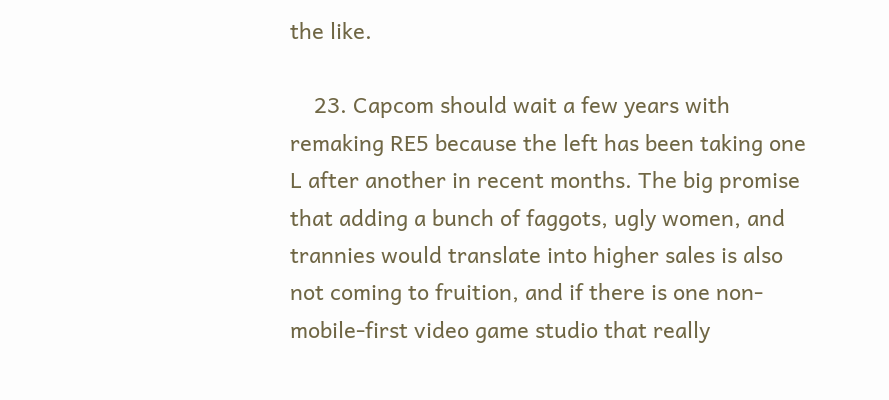the like.

    23. Capcom should wait a few years with remaking RE5 because the left has been taking one L after another in recent months. The big promise that adding a bunch of faggots, ugly women, and trannies would translate into higher sales is also not coming to fruition, and if there is one non-mobile-first video game studio that really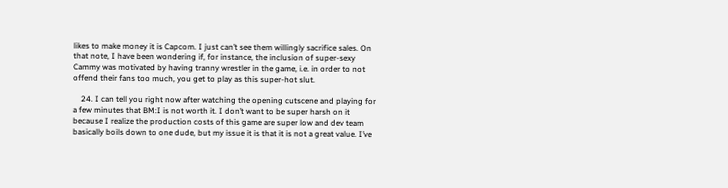likes to make money it is Capcom. I just can’t see them willingly sacrifice sales. On that note, I have been wondering if, for instance, the inclusion of super-sexy Cammy was motivated by having tranny wrestler in the game, i.e. in order to not offend their fans too much, you get to play as this super-hot slut.

    24. I can tell you right now after watching the opening cutscene and playing for a few minutes that BM:I is not worth it. I don’t want to be super harsh on it because I realize the production costs of this game are super low and dev team basically boils down to one dude, but my issue it is that it is not a great value. I’ve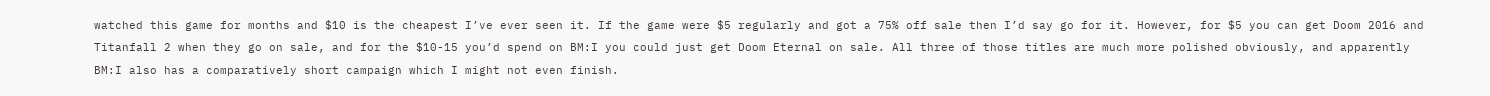watched this game for months and $10 is the cheapest I’ve ever seen it. If the game were $5 regularly and got a 75% off sale then I’d say go for it. However, for $5 you can get Doom 2016 and Titanfall 2 when they go on sale, and for the $10-15 you’d spend on BM:I you could just get Doom Eternal on sale. All three of those titles are much more polished obviously, and apparently BM:I also has a comparatively short campaign which I might not even finish.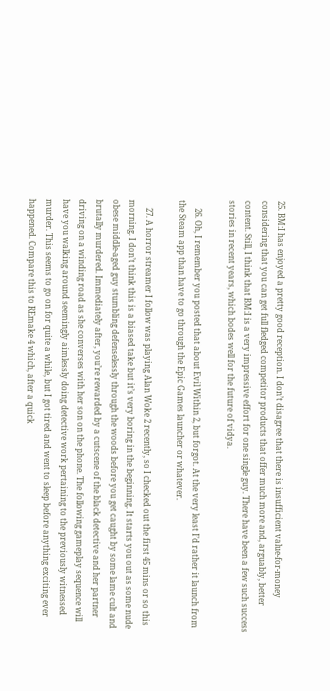25. BM:I has enjoyed a pretty good reception. I don’t disagree that there is insufficient value-for-money considering that you can get full fledged competitor products that offer much more and, arguably, better content. Still, I think that BM:I is a very impressive effort for one single guy. There have been a few such success stories in recent years, which bodes well for the future of vidya.

    26. Oh, I remember you posted that about Evil Within 2, but forgot. At the very least I’d rather it launch from the Steam app than have to go through the Epic Games launcher or whatever.

    27. A horror streamer I follow was playing Alan Woke 2 recently, so I checked out the first 45 mins or so this morning. I don’t think this is a biased take but it’s very boring in the beginning. It starts you out as some nude obese middle-aged guy stumbling defenselessly through the woods before you get caught by some lame cult and brutally murdered. Immediately after, you’re rewarded by a cutscene of the black detective and her partner driving on a winding road as she converses with her son on the phone. The following gameplay sequence will have you walking around seemingly aimlessly doing detective work pertaining to the previously witnessed murder. This seems to go on for quite a while, but I got tired and went to sleep before anything exciting ever happened. Compare this to REmake 4 which, after a quick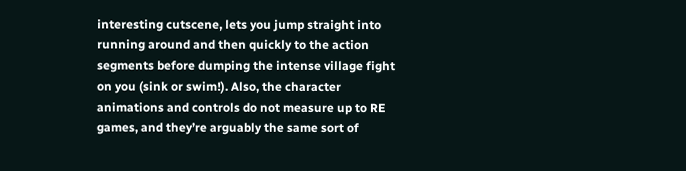interesting cutscene, lets you jump straight into running around and then quickly to the action segments before dumping the intense village fight on you (sink or swim!). Also, the character animations and controls do not measure up to RE games, and they’re arguably the same sort of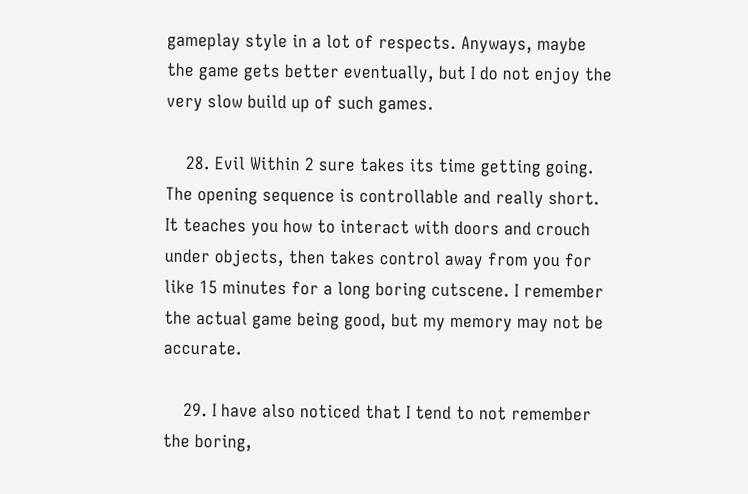gameplay style in a lot of respects. Anyways, maybe the game gets better eventually, but I do not enjoy the very slow build up of such games.

    28. Evil Within 2 sure takes its time getting going. The opening sequence is controllable and really short. It teaches you how to interact with doors and crouch under objects, then takes control away from you for like 15 minutes for a long boring cutscene. I remember the actual game being good, but my memory may not be accurate.

    29. I have also noticed that I tend to not remember the boring,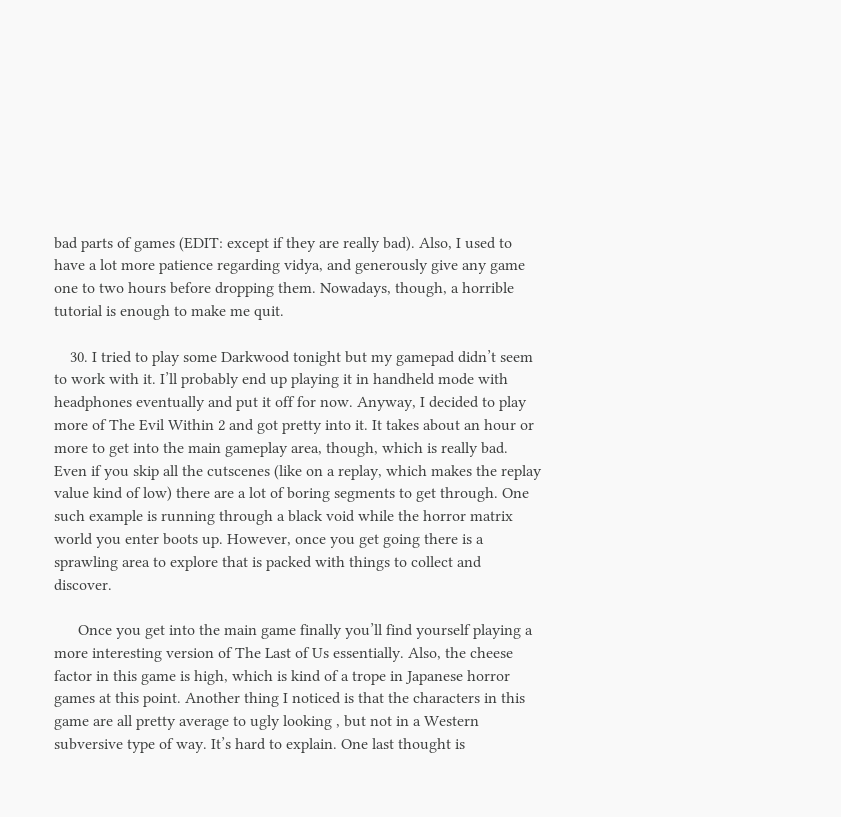bad parts of games (EDIT: except if they are really bad). Also, I used to have a lot more patience regarding vidya, and generously give any game one to two hours before dropping them. Nowadays, though, a horrible tutorial is enough to make me quit.

    30. I tried to play some Darkwood tonight but my gamepad didn’t seem to work with it. I’ll probably end up playing it in handheld mode with headphones eventually and put it off for now. Anyway, I decided to play more of The Evil Within 2 and got pretty into it. It takes about an hour or more to get into the main gameplay area, though, which is really bad. Even if you skip all the cutscenes (like on a replay, which makes the replay value kind of low) there are a lot of boring segments to get through. One such example is running through a black void while the horror matrix world you enter boots up. However, once you get going there is a sprawling area to explore that is packed with things to collect and discover.

      Once you get into the main game finally you’ll find yourself playing a more interesting version of The Last of Us essentially. Also, the cheese factor in this game is high, which is kind of a trope in Japanese horror games at this point. Another thing I noticed is that the characters in this game are all pretty average to ugly looking , but not in a Western subversive type of way. It’s hard to explain. One last thought is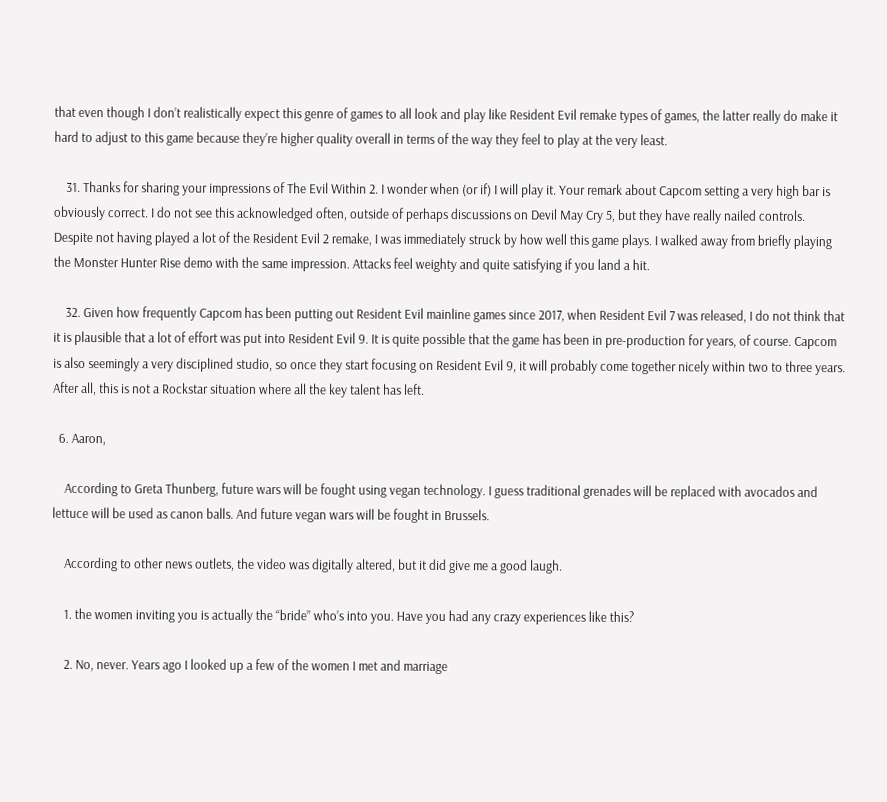that even though I don’t realistically expect this genre of games to all look and play like Resident Evil remake types of games, the latter really do make it hard to adjust to this game because they’re higher quality overall in terms of the way they feel to play at the very least.

    31. Thanks for sharing your impressions of The Evil Within 2. I wonder when (or if) I will play it. Your remark about Capcom setting a very high bar is obviously correct. I do not see this acknowledged often, outside of perhaps discussions on Devil May Cry 5, but they have really nailed controls. Despite not having played a lot of the Resident Evil 2 remake, I was immediately struck by how well this game plays. I walked away from briefly playing the Monster Hunter Rise demo with the same impression. Attacks feel weighty and quite satisfying if you land a hit.

    32. Given how frequently Capcom has been putting out Resident Evil mainline games since 2017, when Resident Evil 7 was released, I do not think that it is plausible that a lot of effort was put into Resident Evil 9. It is quite possible that the game has been in pre-production for years, of course. Capcom is also seemingly a very disciplined studio, so once they start focusing on Resident Evil 9, it will probably come together nicely within two to three years. After all, this is not a Rockstar situation where all the key talent has left.

  6. Aaron,

    According to Greta Thunberg, future wars will be fought using vegan technology. I guess traditional grenades will be replaced with avocados and lettuce will be used as canon balls. And future vegan wars will be fought in Brussels.

    According to other news outlets, the video was digitally altered, but it did give me a good laugh.

    1. the women inviting you is actually the “bride” who’s into you. Have you had any crazy experiences like this?

    2. No, never. Years ago I looked up a few of the women I met and marriage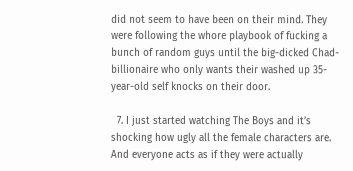did not seem to have been on their mind. They were following the whore playbook of fucking a bunch of random guys until the big-dicked Chad-billionaire who only wants their washed up 35-year-old self knocks on their door.

  7. I just started watching The Boys and it’s shocking how ugly all the female characters are. And everyone acts as if they were actually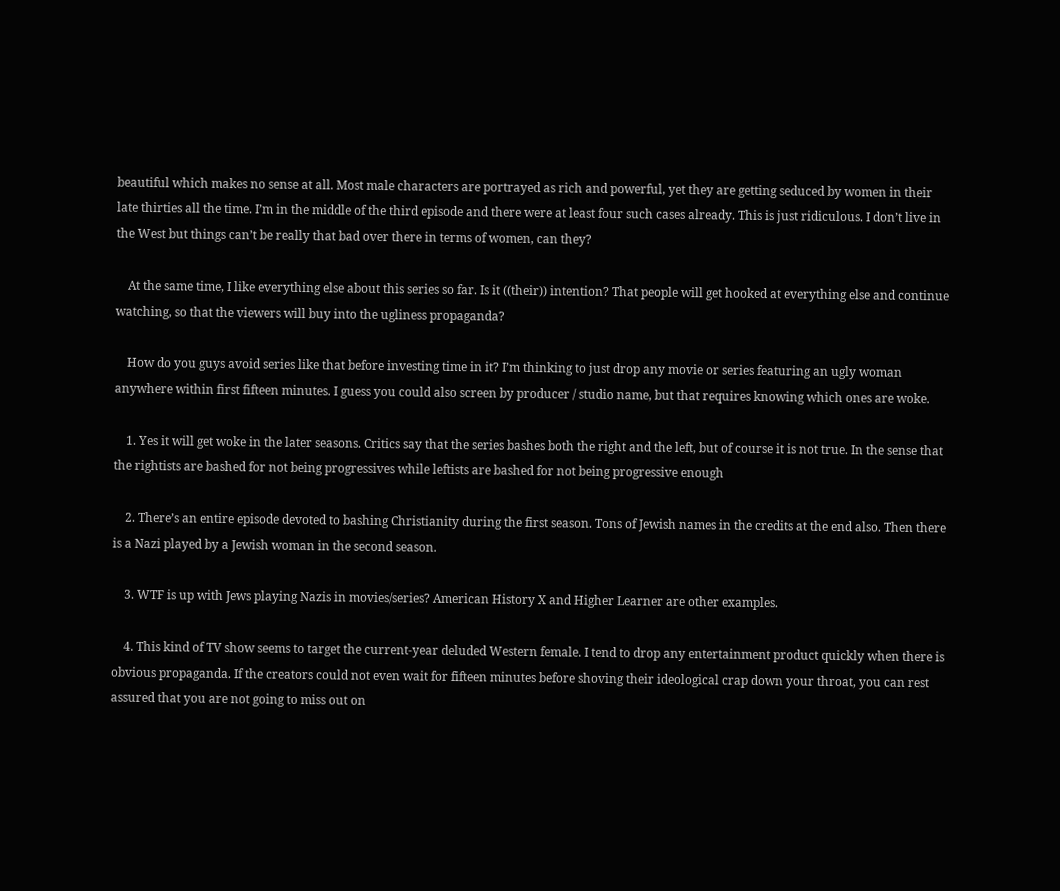beautiful which makes no sense at all. Most male characters are portrayed as rich and powerful, yet they are getting seduced by women in their late thirties all the time. I’m in the middle of the third episode and there were at least four such cases already. This is just ridiculous. I don’t live in the West but things can’t be really that bad over there in terms of women, can they?

    At the same time, I like everything else about this series so far. Is it ((their)) intention? That people will get hooked at everything else and continue watching, so that the viewers will buy into the ugliness propaganda?

    How do you guys avoid series like that before investing time in it? I’m thinking to just drop any movie or series featuring an ugly woman anywhere within first fifteen minutes. I guess you could also screen by producer / studio name, but that requires knowing which ones are woke.

    1. Yes it will get woke in the later seasons. Critics say that the series bashes both the right and the left, but of course it is not true. In the sense that the rightists are bashed for not being progressives while leftists are bashed for not being progressive enough

    2. There’s an entire episode devoted to bashing Christianity during the first season. Tons of Jewish names in the credits at the end also. Then there is a Nazi played by a Jewish woman in the second season.

    3. WTF is up with Jews playing Nazis in movies/series? American History X and Higher Learner are other examples.

    4. This kind of TV show seems to target the current-year deluded Western female. I tend to drop any entertainment product quickly when there is obvious propaganda. If the creators could not even wait for fifteen minutes before shoving their ideological crap down your throat, you can rest assured that you are not going to miss out on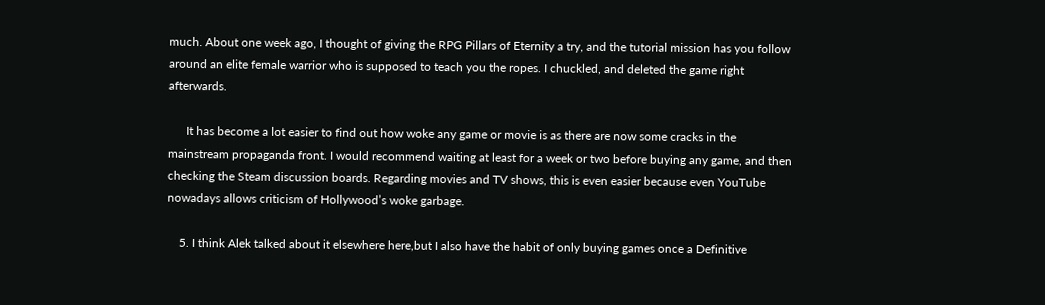much. About one week ago, I thought of giving the RPG Pillars of Eternity a try, and the tutorial mission has you follow around an elite female warrior who is supposed to teach you the ropes. I chuckled, and deleted the game right afterwards.

      It has become a lot easier to find out how woke any game or movie is as there are now some cracks in the mainstream propaganda front. I would recommend waiting at least for a week or two before buying any game, and then checking the Steam discussion boards. Regarding movies and TV shows, this is even easier because even YouTube nowadays allows criticism of Hollywood’s woke garbage.

    5. I think Alek talked about it elsewhere here,but I also have the habit of only buying games once a Definitive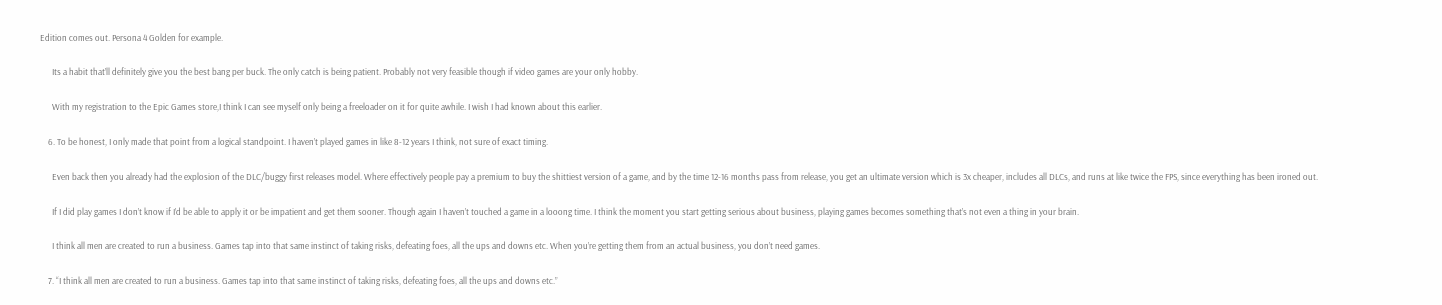Edition comes out. Persona 4 Golden for example.

      Its a habit that’ll definitely give you the best bang per buck. The only catch is being patient. Probably not very feasible though if video games are your only hobby.

      With my registration to the Epic Games store,I think I can see myself only being a freeloader on it for quite awhile. I wish I had known about this earlier.

    6. To be honest, I only made that point from a logical standpoint. I haven’t played games in like 8-12 years I think, not sure of exact timing.

      Even back then you already had the explosion of the DLC/buggy first releases model. Where effectively people pay a premium to buy the shittiest version of a game, and by the time 12-16 months pass from release, you get an ultimate version which is 3x cheaper, includes all DLCs, and runs at like twice the FPS, since everything has been ironed out.

      If I did play games I don’t know if I’d be able to apply it or be impatient and get them sooner. Though again I haven’t touched a game in a looong time. I think the moment you start getting serious about business, playing games becomes something that’s not even a thing in your brain.

      I think all men are created to run a business. Games tap into that same instinct of taking risks, defeating foes, all the ups and downs etc. When you’re getting them from an actual business, you don’t need games.

    7. “I think all men are created to run a business. Games tap into that same instinct of taking risks, defeating foes, all the ups and downs etc.”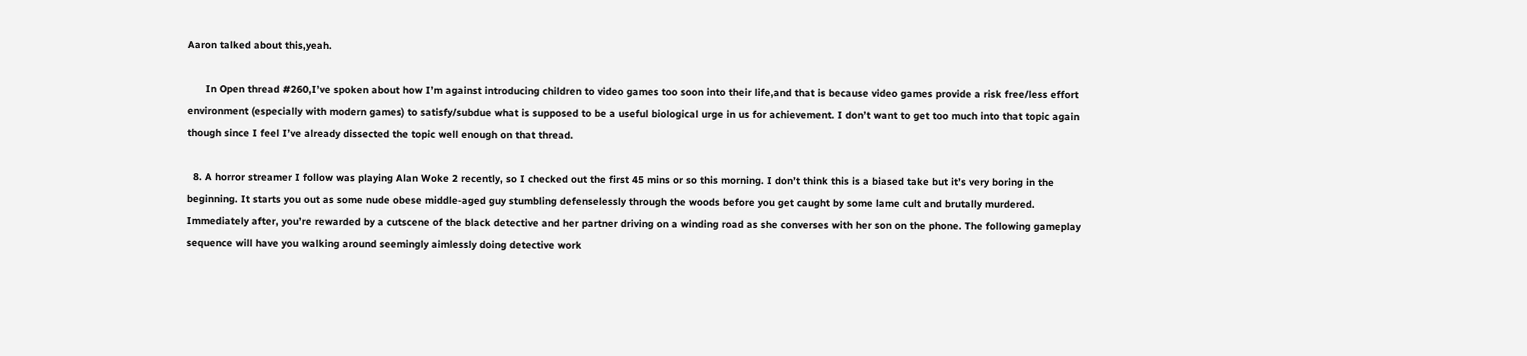Aaron talked about this,yeah.

      In Open thread #260,I’ve spoken about how I’m against introducing children to video games too soon into their life,and that is because video games provide a risk free/less effort environment (especially with modern games) to satisfy/subdue what is supposed to be a useful biological urge in us for achievement. I don’t want to get too much into that topic again though since I feel I’ve already dissected the topic well enough on that thread.

  8. A horror streamer I follow was playing Alan Woke 2 recently, so I checked out the first 45 mins or so this morning. I don’t think this is a biased take but it’s very boring in the beginning. It starts you out as some nude obese middle-aged guy stumbling defenselessly through the woods before you get caught by some lame cult and brutally murdered. Immediately after, you’re rewarded by a cutscene of the black detective and her partner driving on a winding road as she converses with her son on the phone. The following gameplay sequence will have you walking around seemingly aimlessly doing detective work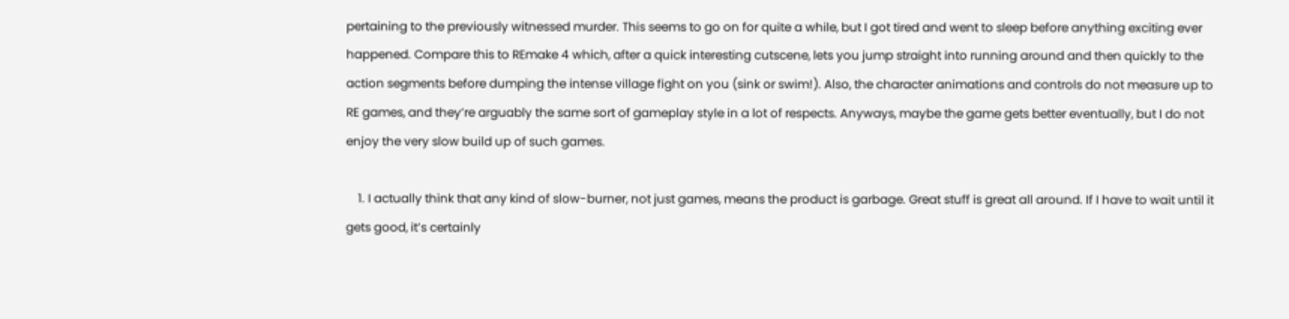pertaining to the previously witnessed murder. This seems to go on for quite a while, but I got tired and went to sleep before anything exciting ever happened. Compare this to REmake 4 which, after a quick interesting cutscene, lets you jump straight into running around and then quickly to the action segments before dumping the intense village fight on you (sink or swim!). Also, the character animations and controls do not measure up to RE games, and they’re arguably the same sort of gameplay style in a lot of respects. Anyways, maybe the game gets better eventually, but I do not enjoy the very slow build up of such games.

    1. I actually think that any kind of slow-burner, not just games, means the product is garbage. Great stuff is great all around. If I have to wait until it gets good, it’s certainly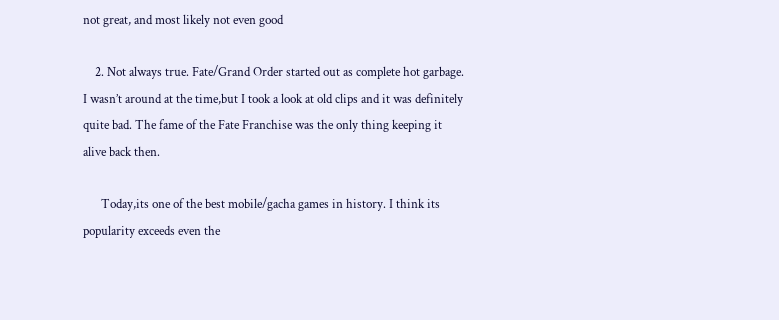not great, and most likely not even good

    2. Not always true. Fate/Grand Order started out as complete hot garbage. I wasn’t around at the time,but I took a look at old clips and it was definitely quite bad. The fame of the Fate Franchise was the only thing keeping it alive back then.

      Today,its one of the best mobile/gacha games in history. I think its popularity exceeds even the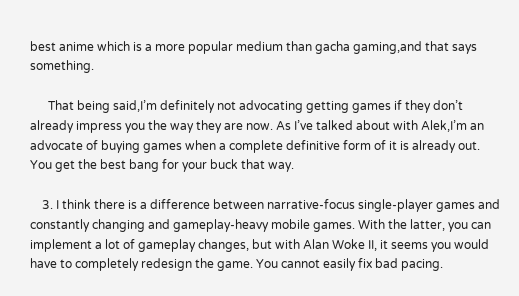best anime which is a more popular medium than gacha gaming,and that says something.

      That being said,I’m definitely not advocating getting games if they don’t already impress you the way they are now. As I’ve talked about with Alek,I’m an advocate of buying games when a complete definitive form of it is already out. You get the best bang for your buck that way.

    3. I think there is a difference between narrative-focus single-player games and constantly changing and gameplay-heavy mobile games. With the latter, you can implement a lot of gameplay changes, but with Alan Woke II, it seems you would have to completely redesign the game. You cannot easily fix bad pacing.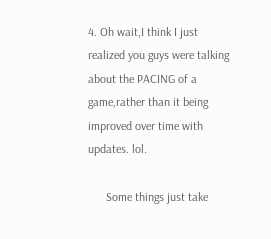4. Oh wait,I think I just realized you guys were talking about the PACING of a game,rather than it being improved over time with updates. lol.

      Some things just take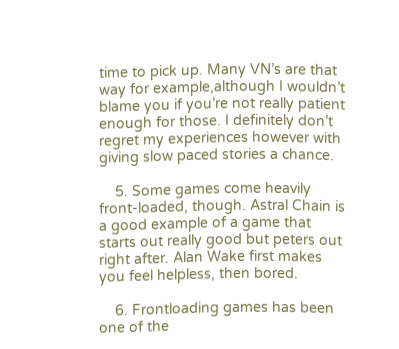time to pick up. Many VN’s are that way for example,although I wouldn’t blame you if you’re not really patient enough for those. I definitely don’t regret my experiences however with giving slow paced stories a chance.

    5. Some games come heavily front-loaded, though. Astral Chain is a good example of a game that starts out really good but peters out right after. Alan Wake first makes you feel helpless, then bored.

    6. Frontloading games has been one of the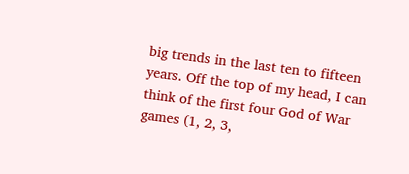big trends in the last ten to fifteen years. Off the top of my head, I can think of the first four God of War games (1, 2, 3,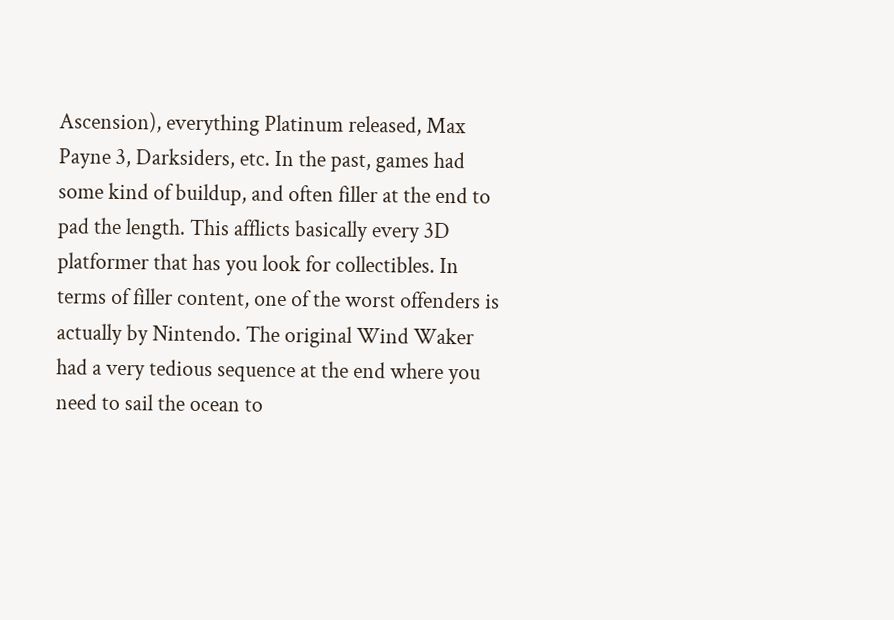Ascension), everything Platinum released, Max Payne 3, Darksiders, etc. In the past, games had some kind of buildup, and often filler at the end to pad the length. This afflicts basically every 3D platformer that has you look for collectibles. In terms of filler content, one of the worst offenders is actually by Nintendo. The original Wind Waker had a very tedious sequence at the end where you need to sail the ocean to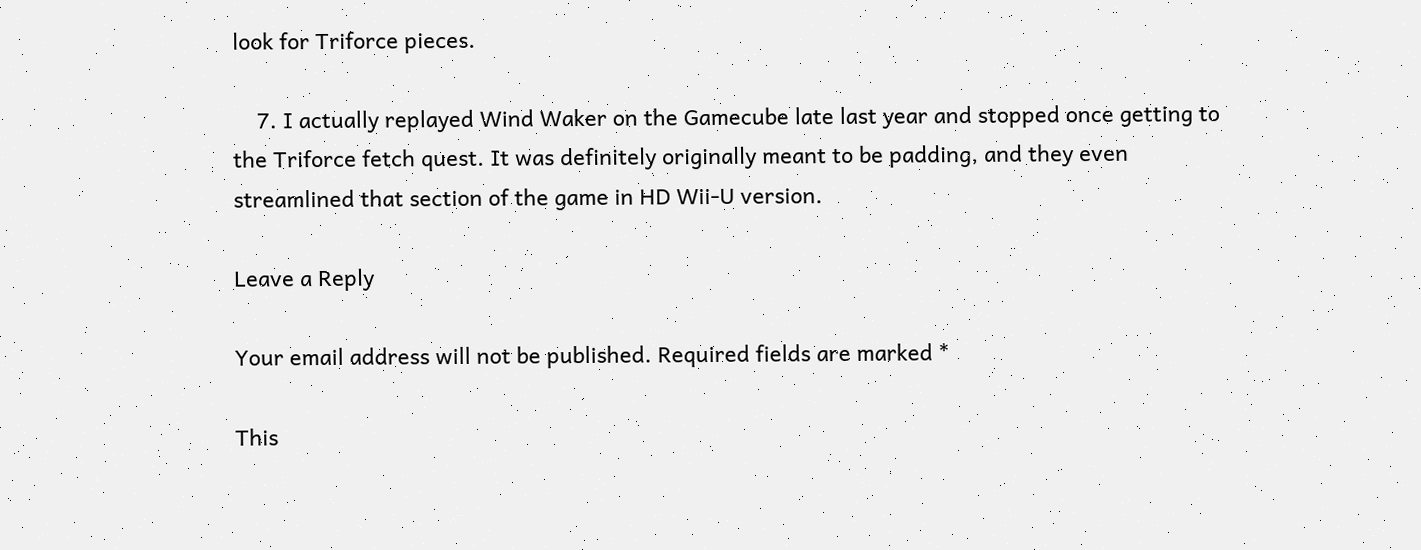look for Triforce pieces.

    7. I actually replayed Wind Waker on the Gamecube late last year and stopped once getting to the Triforce fetch quest. It was definitely originally meant to be padding, and they even streamlined that section of the game in HD Wii-U version.

Leave a Reply

Your email address will not be published. Required fields are marked *

This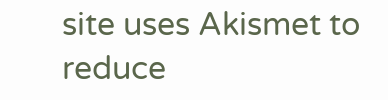site uses Akismet to reduce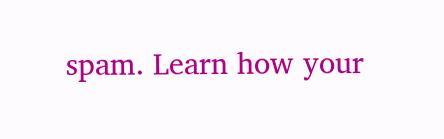spam. Learn how your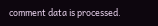comment data is processed.